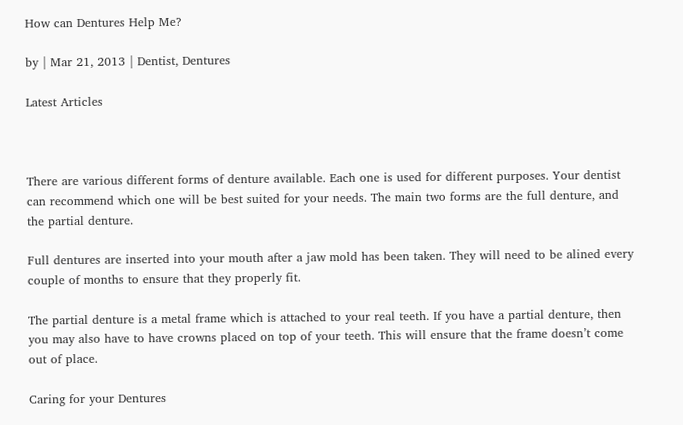How can Dentures Help Me?

by | Mar 21, 2013 | Dentist, Dentures

Latest Articles



There are various different forms of denture available. Each one is used for different purposes. Your dentist can recommend which one will be best suited for your needs. The main two forms are the full denture, and the partial denture.

Full dentures are inserted into your mouth after a jaw mold has been taken. They will need to be alined every couple of months to ensure that they properly fit.

The partial denture is a metal frame which is attached to your real teeth. If you have a partial denture, then you may also have to have crowns placed on top of your teeth. This will ensure that the frame doesn’t come out of place.

Caring for your Dentures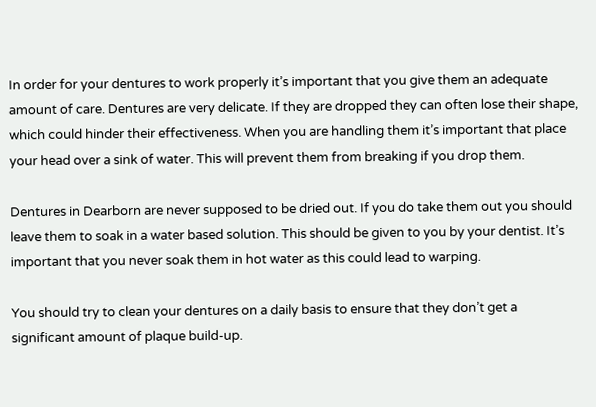In order for your dentures to work properly it’s important that you give them an adequate amount of care. Dentures are very delicate. If they are dropped they can often lose their shape, which could hinder their effectiveness. When you are handling them it’s important that place your head over a sink of water. This will prevent them from breaking if you drop them.

Dentures in Dearborn are never supposed to be dried out. If you do take them out you should leave them to soak in a water based solution. This should be given to you by your dentist. It’s important that you never soak them in hot water as this could lead to warping.

You should try to clean your dentures on a daily basis to ensure that they don’t get a significant amount of plaque build-up.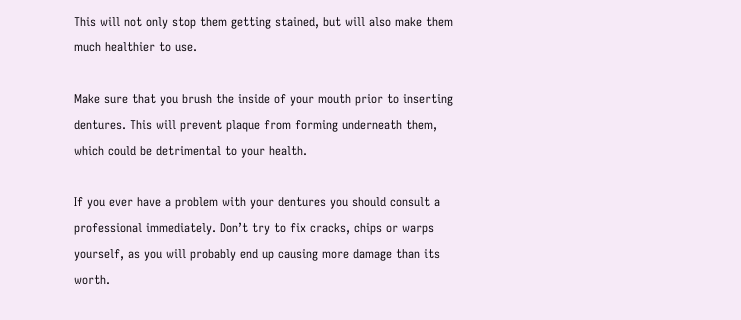This will not only stop them getting stained, but will also make them much healthier to use.

Make sure that you brush the inside of your mouth prior to inserting dentures. This will prevent plaque from forming underneath them, which could be detrimental to your health.

If you ever have a problem with your dentures you should consult a professional immediately. Don’t try to fix cracks, chips or warps yourself, as you will probably end up causing more damage than its worth.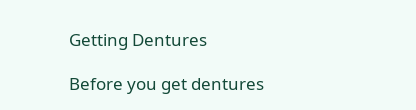Getting Dentures

Before you get dentures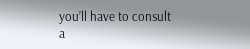you’ll have to consult a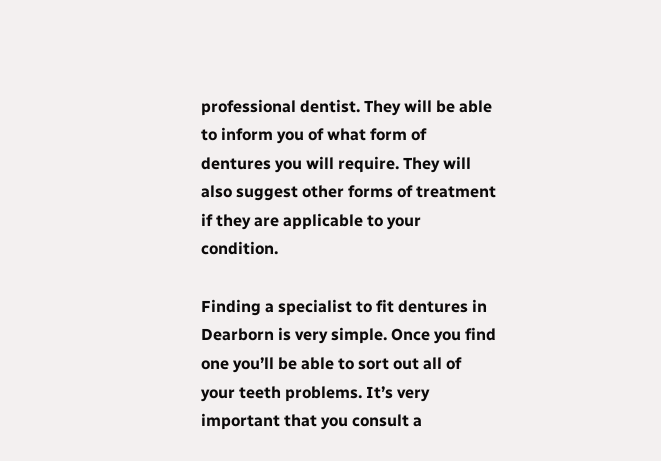professional dentist. They will be able to inform you of what form of dentures you will require. They will also suggest other forms of treatment if they are applicable to your condition.

Finding a specialist to fit dentures in Dearborn is very simple. Once you find one you’ll be able to sort out all of your teeth problems. It’s very important that you consult a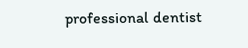professional dentist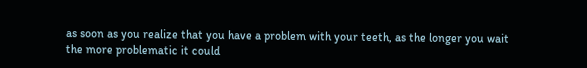as soon as you realize that you have a problem with your teeth, as the longer you wait the more problematic it could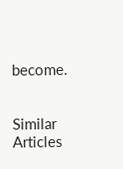become.


Similar Articles